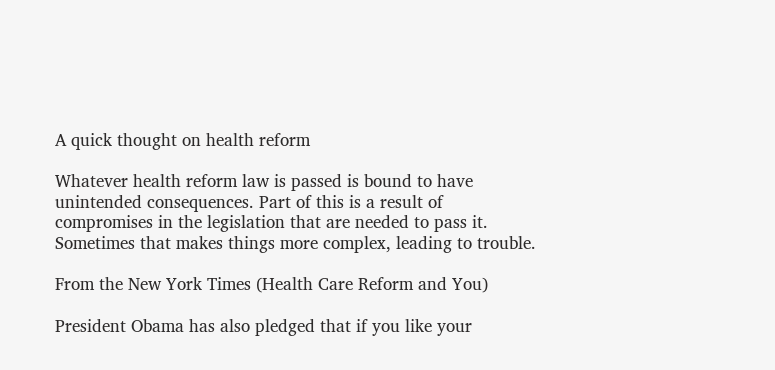A quick thought on health reform

Whatever health reform law is passed is bound to have unintended consequences. Part of this is a result of compromises in the legislation that are needed to pass it. Sometimes that makes things more complex, leading to trouble.

From the New York Times (Health Care Reform and You)

President Obama has also pledged that if you like your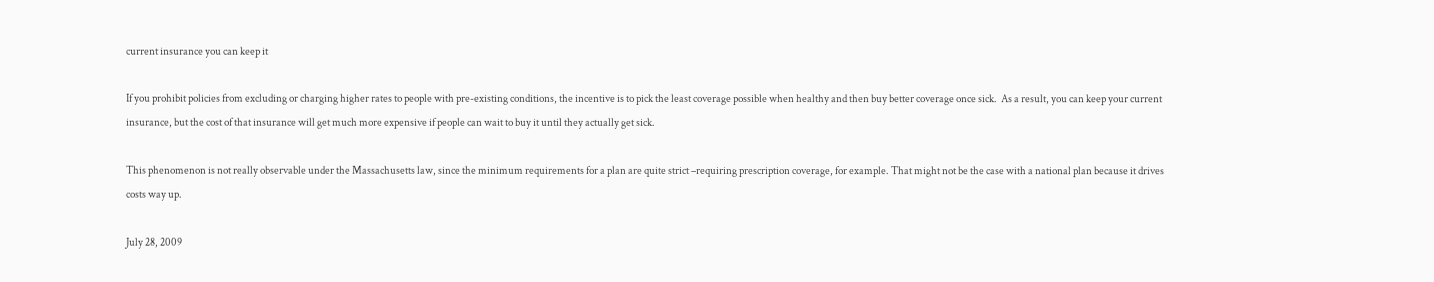current insurance you can keep it

If you prohibit policies from excluding or charging higher rates to people with pre-existing conditions, the incentive is to pick the least coverage possible when healthy and then buy better coverage once sick.  As a result, you can keep your current insurance, but the cost of that insurance will get much more expensive if people can wait to buy it until they actually get sick.

This phenomenon is not really observable under the Massachusetts law, since the minimum requirements for a plan are quite strict –requiring prescription coverage, for example. That might not be the case with a national plan because it drives costs way up.

July 28, 2009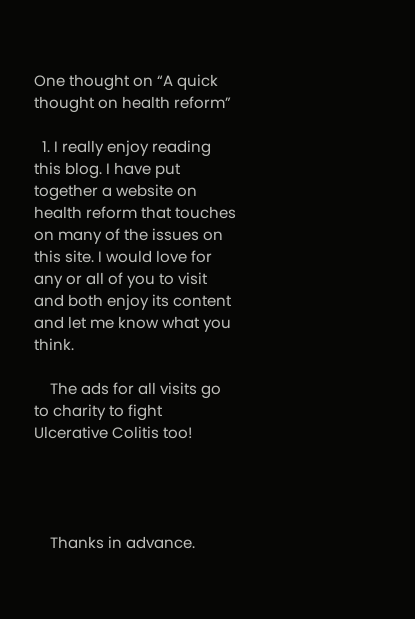One thought on “A quick thought on health reform”

  1. I really enjoy reading this blog. I have put together a website on health reform that touches on many of the issues on this site. I would love for any or all of you to visit and both enjoy its content and let me know what you think.

    The ads for all visits go to charity to fight Ulcerative Colitis too!




    Thanks in advance.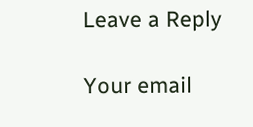Leave a Reply

Your email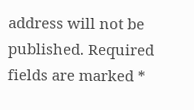address will not be published. Required fields are marked *